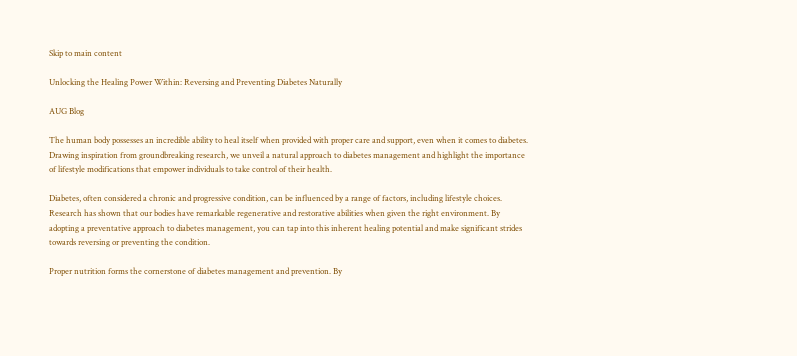Skip to main content

Unlocking the Healing Power Within: Reversing and Preventing Diabetes Naturally

AUG Blog

The human body possesses an incredible ability to heal itself when provided with proper care and support, even when it comes to diabetes. Drawing inspiration from groundbreaking research, we unveil a natural approach to diabetes management and highlight the importance of lifestyle modifications that empower individuals to take control of their health.

Diabetes, often considered a chronic and progressive condition, can be influenced by a range of factors, including lifestyle choices. Research has shown that our bodies have remarkable regenerative and restorative abilities when given the right environment. By adopting a preventative approach to diabetes management, you can tap into this inherent healing potential and make significant strides towards reversing or preventing the condition.

Proper nutrition forms the cornerstone of diabetes management and prevention. By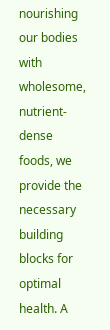nourishing our bodies with wholesome, nutrient-dense foods, we provide the necessary building blocks for optimal health. A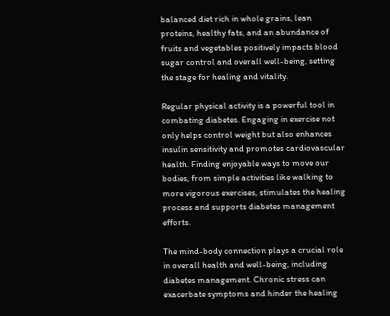balanced diet rich in whole grains, lean proteins, healthy fats, and an abundance of fruits and vegetables positively impacts blood sugar control and overall well-being, setting the stage for healing and vitality.

Regular physical activity is a powerful tool in combating diabetes. Engaging in exercise not only helps control weight but also enhances insulin sensitivity and promotes cardiovascular health. Finding enjoyable ways to move our bodies, from simple activities like walking to more vigorous exercises, stimulates the healing process and supports diabetes management efforts.

The mind-body connection plays a crucial role in overall health and well-being, including diabetes management. Chronic stress can exacerbate symptoms and hinder the healing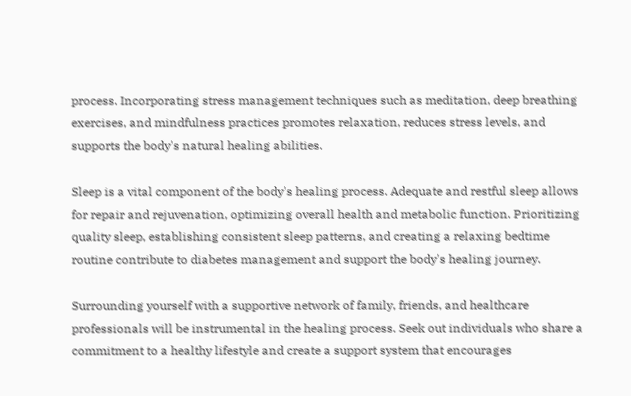process. Incorporating stress management techniques such as meditation, deep breathing exercises, and mindfulness practices promotes relaxation, reduces stress levels, and supports the body's natural healing abilities.

Sleep is a vital component of the body's healing process. Adequate and restful sleep allows for repair and rejuvenation, optimizing overall health and metabolic function. Prioritizing quality sleep, establishing consistent sleep patterns, and creating a relaxing bedtime routine contribute to diabetes management and support the body's healing journey.

Surrounding yourself with a supportive network of family, friends, and healthcare professionals will be instrumental in the healing process. Seek out individuals who share a commitment to a healthy lifestyle and create a support system that encourages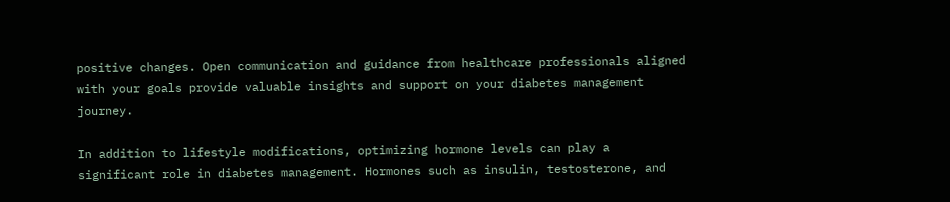positive changes. Open communication and guidance from healthcare professionals aligned with your goals provide valuable insights and support on your diabetes management journey.

In addition to lifestyle modifications, optimizing hormone levels can play a significant role in diabetes management. Hormones such as insulin, testosterone, and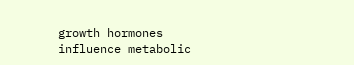growth hormones influence metabolic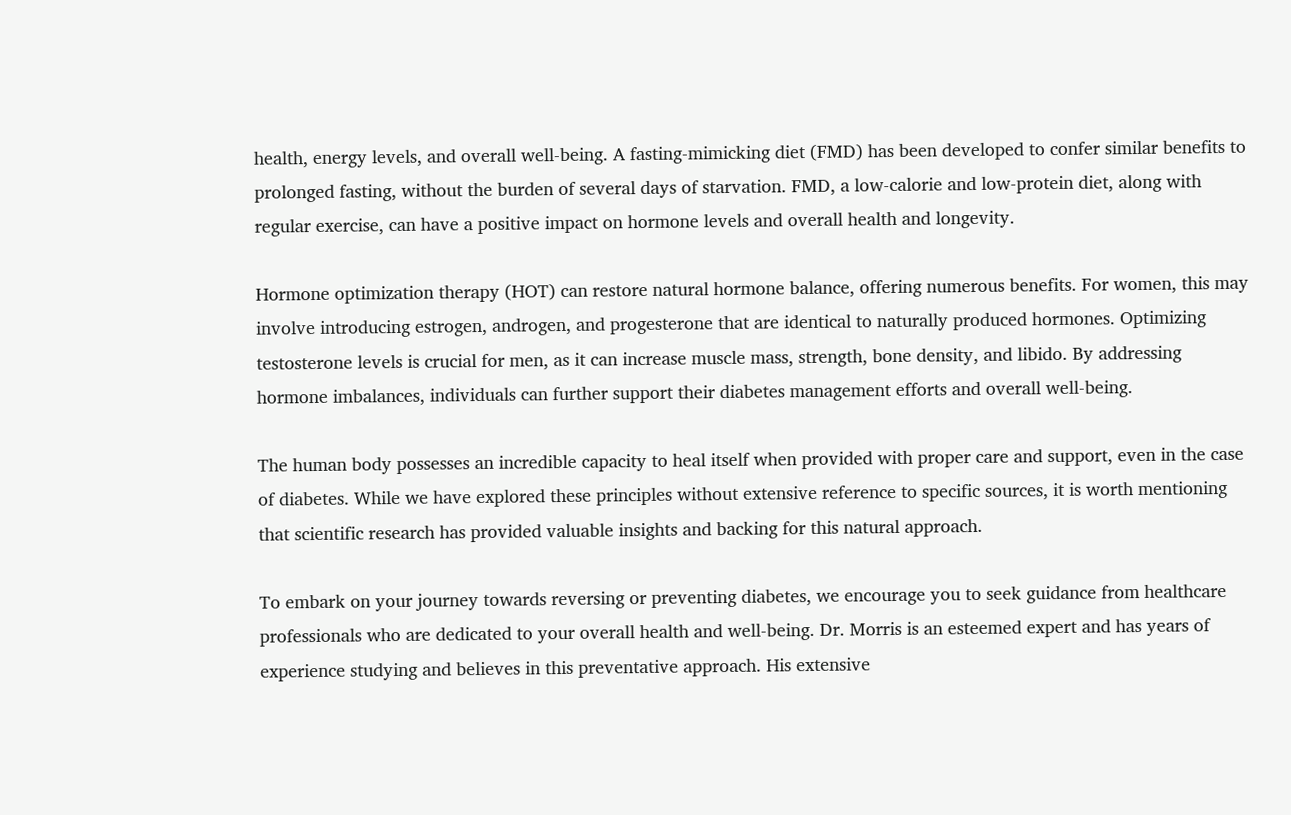health, energy levels, and overall well-being. A fasting-mimicking diet (FMD) has been developed to confer similar benefits to prolonged fasting, without the burden of several days of starvation. FMD, a low-calorie and low-protein diet, along with regular exercise, can have a positive impact on hormone levels and overall health and longevity.

Hormone optimization therapy (HOT) can restore natural hormone balance, offering numerous benefits. For women, this may involve introducing estrogen, androgen, and progesterone that are identical to naturally produced hormones. Optimizing testosterone levels is crucial for men, as it can increase muscle mass, strength, bone density, and libido. By addressing hormone imbalances, individuals can further support their diabetes management efforts and overall well-being.

The human body possesses an incredible capacity to heal itself when provided with proper care and support, even in the case of diabetes. While we have explored these principles without extensive reference to specific sources, it is worth mentioning that scientific research has provided valuable insights and backing for this natural approach.

To embark on your journey towards reversing or preventing diabetes, we encourage you to seek guidance from healthcare professionals who are dedicated to your overall health and well-being. Dr. Morris is an esteemed expert and has years of experience studying and believes in this preventative approach. His extensive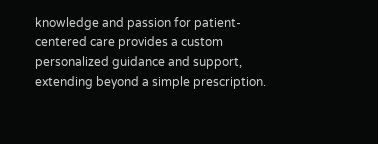knowledge and passion for patient-centered care provides a custom personalized guidance and support, extending beyond a simple prescription.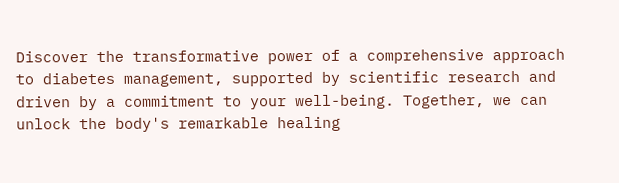Discover the transformative power of a comprehensive approach to diabetes management, supported by scientific research and driven by a commitment to your well-being. Together, we can unlock the body's remarkable healing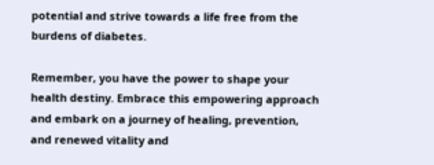potential and strive towards a life free from the burdens of diabetes.

Remember, you have the power to shape your health destiny. Embrace this empowering approach and embark on a journey of healing, prevention, and renewed vitality and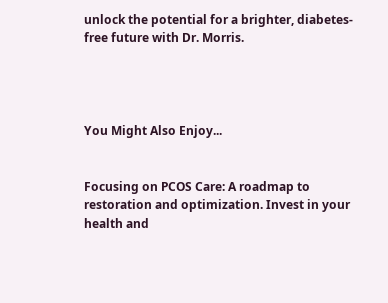unlock the potential for a brighter, diabetes-free future with Dr. Morris.




You Might Also Enjoy...


Focusing on PCOS Care: A roadmap to restoration and optimization. Invest in your health and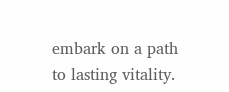embark on a path to lasting vitality.